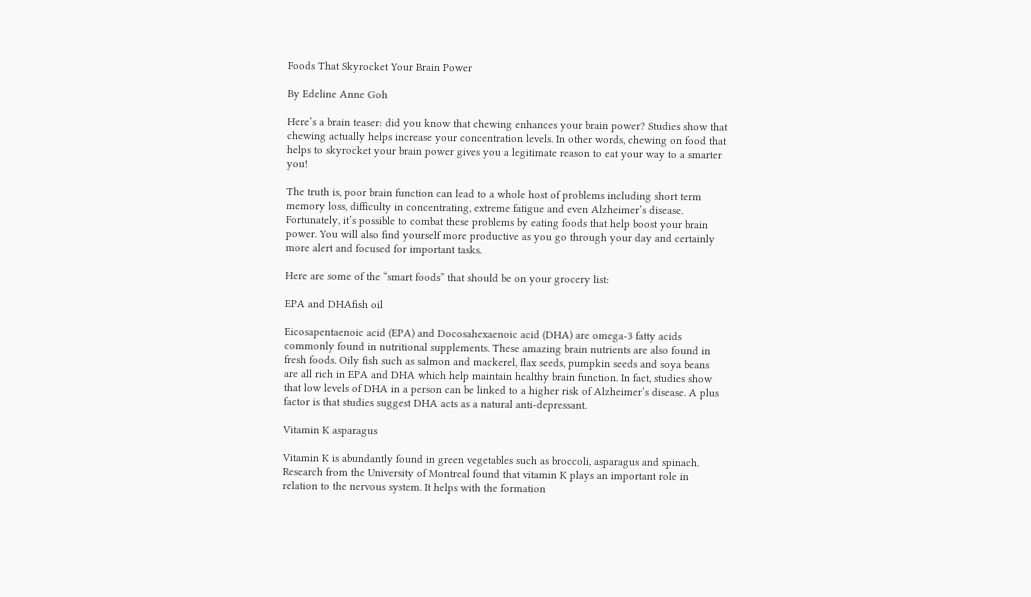Foods That Skyrocket Your Brain Power

By Edeline Anne Goh

Here’s a brain teaser: did you know that chewing enhances your brain power? Studies show that chewing actually helps increase your concentration levels. In other words, chewing on food that helps to skyrocket your brain power gives you a legitimate reason to eat your way to a smarter you!

The truth is, poor brain function can lead to a whole host of problems including short term memory loss, difficulty in concentrating, extreme fatigue and even Alzheimer’s disease. Fortunately, it’s possible to combat these problems by eating foods that help boost your brain power. You will also find yourself more productive as you go through your day and certainly more alert and focused for important tasks.

Here are some of the “smart foods” that should be on your grocery list:

EPA and DHAfish oil

Eicosapentaenoic acid (EPA) and Docosahexaenoic acid (DHA) are omega-3 fatty acids commonly found in nutritional supplements. These amazing brain nutrients are also found in fresh foods. Oily fish such as salmon and mackerel, flax seeds, pumpkin seeds and soya beans are all rich in EPA and DHA which help maintain healthy brain function. In fact, studies show that low levels of DHA in a person can be linked to a higher risk of Alzheimer’s disease. A plus factor is that studies suggest DHA acts as a natural anti-depressant.

Vitamin K asparagus

Vitamin K is abundantly found in green vegetables such as broccoli, asparagus and spinach. Research from the University of Montreal found that vitamin K plays an important role in relation to the nervous system. It helps with the formation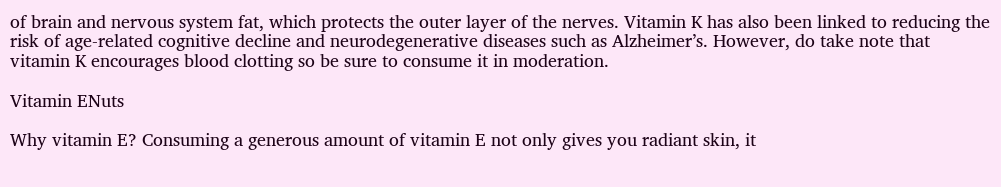of brain and nervous system fat, which protects the outer layer of the nerves. Vitamin K has also been linked to reducing the risk of age-related cognitive decline and neurodegenerative diseases such as Alzheimer’s. However, do take note that vitamin K encourages blood clotting so be sure to consume it in moderation.

Vitamin ENuts

Why vitamin E? Consuming a generous amount of vitamin E not only gives you radiant skin, it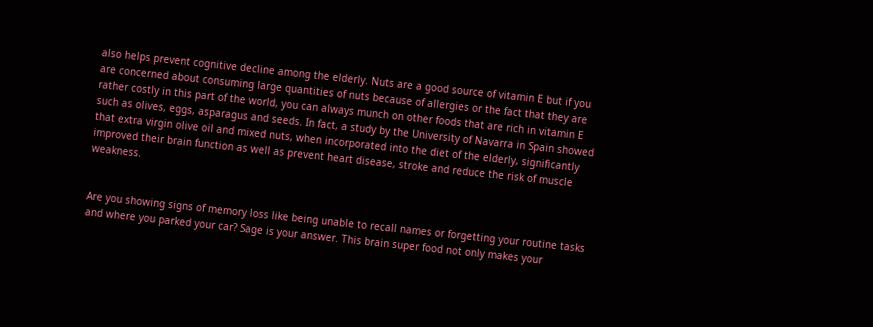also helps prevent cognitive decline among the elderly. Nuts are a good source of vitamin E but if you are concerned about consuming large quantities of nuts because of allergies or the fact that they are rather costly in this part of the world, you can always munch on other foods that are rich in vitamin E such as olives, eggs, asparagus and seeds. In fact, a study by the University of Navarra in Spain showed that extra virgin olive oil and mixed nuts, when incorporated into the diet of the elderly, significantly improved their brain function as well as prevent heart disease, stroke and reduce the risk of muscle weakness.


Are you showing signs of memory loss like being unable to recall names or forgetting your routine tasks and where you parked your car? Sage is your answer. This brain super food not only makes your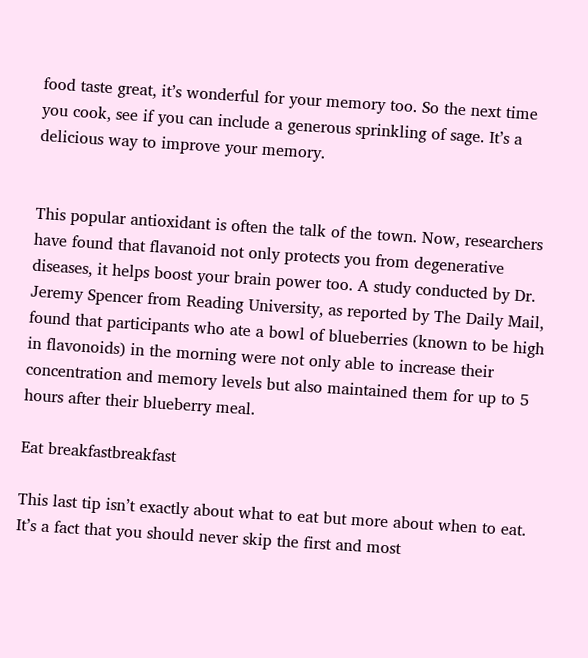food taste great, it’s wonderful for your memory too. So the next time you cook, see if you can include a generous sprinkling of sage. It’s a delicious way to improve your memory.


This popular antioxidant is often the talk of the town. Now, researchers have found that flavanoid not only protects you from degenerative diseases, it helps boost your brain power too. A study conducted by Dr. Jeremy Spencer from Reading University, as reported by The Daily Mail, found that participants who ate a bowl of blueberries (known to be high in flavonoids) in the morning were not only able to increase their concentration and memory levels but also maintained them for up to 5 hours after their blueberry meal.

Eat breakfastbreakfast

This last tip isn’t exactly about what to eat but more about when to eat. It’s a fact that you should never skip the first and most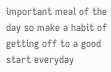important meal of the day so make a habit of getting off to a good start everyday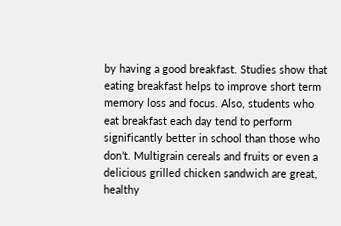by having a good breakfast. Studies show that eating breakfast helps to improve short term memory loss and focus. Also, students who eat breakfast each day tend to perform significantly better in school than those who don’t. Multigrain cereals and fruits or even a delicious grilled chicken sandwich are great, healthy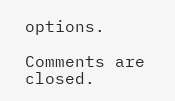options.

Comments are closed.